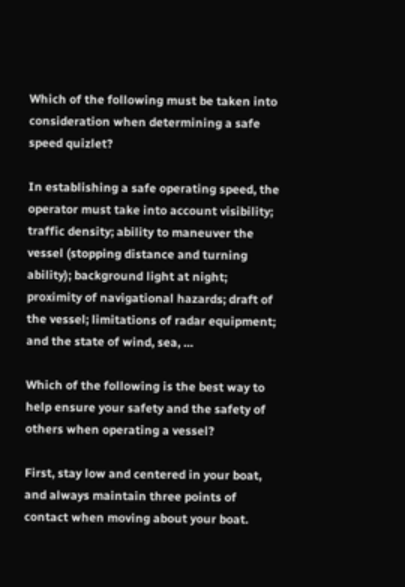Which of the following must be taken into consideration when determining a safe speed quizlet?

In establishing a safe operating speed, the operator must take into account visibility; traffic density; ability to maneuver the vessel (stopping distance and turning ability); background light at night; proximity of navigational hazards; draft of the vessel; limitations of radar equipment; and the state of wind, sea, …

Which of the following is the best way to help ensure your safety and the safety of others when operating a vessel?

First, stay low and centered in your boat, and always maintain three points of contact when moving about your boat.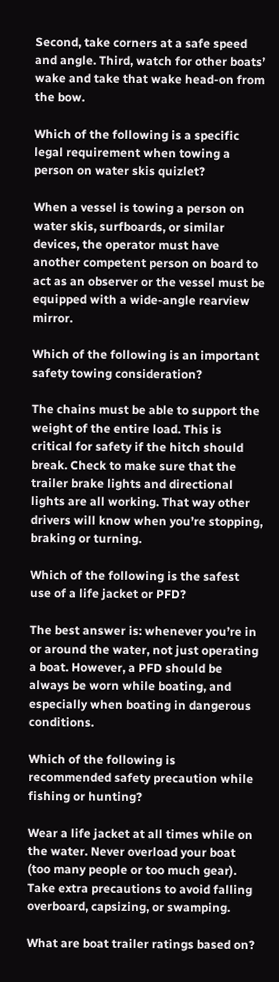Second, take corners at a safe speed and angle. Third, watch for other boats’ wake and take that wake head-on from the bow.

Which of the following is a specific legal requirement when towing a person on water skis quizlet?

When a vessel is towing a person on water skis, surfboards, or similar devices, the operator must have another competent person on board to act as an observer or the vessel must be equipped with a wide-angle rearview mirror.

Which of the following is an important safety towing consideration?

The chains must be able to support the weight of the entire load. This is critical for safety if the hitch should break. Check to make sure that the trailer brake lights and directional lights are all working. That way other drivers will know when you’re stopping, braking or turning.

Which of the following is the safest use of a life jacket or PFD?

The best answer is: whenever you’re in or around the water, not just operating a boat. However, a PFD should be always be worn while boating, and especially when boating in dangerous conditions.

Which of the following is recommended safety precaution while fishing or hunting?

Wear a life jacket at all times while on the water. Never overload your boat (too many people or too much gear). Take extra precautions to avoid falling overboard, capsizing, or swamping.

What are boat trailer ratings based on?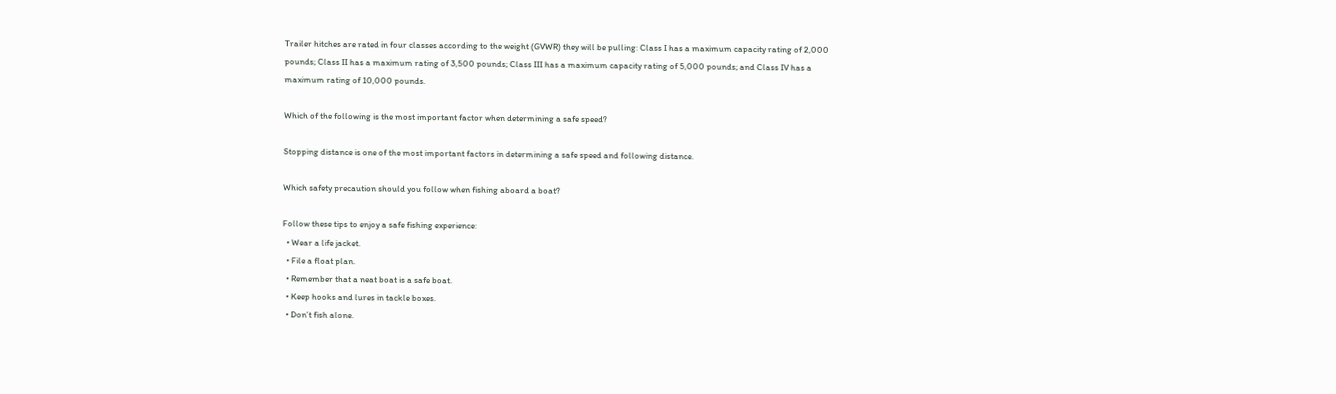Trailer hitches are rated in four classes according to the weight (GVWR) they will be pulling: Class I has a maximum capacity rating of 2,000 pounds; Class II has a maximum rating of 3,500 pounds; Class III has a maximum capacity rating of 5,000 pounds; and Class IV has a maximum rating of 10,000 pounds.

Which of the following is the most important factor when determining a safe speed?

Stopping distance is one of the most important factors in determining a safe speed and following distance.

Which safety precaution should you follow when fishing aboard a boat?

Follow these tips to enjoy a safe fishing experience:
  • Wear a life jacket.
  • File a float plan.
  • Remember that a neat boat is a safe boat.
  • Keep hooks and lures in tackle boxes.
  • Don’t fish alone.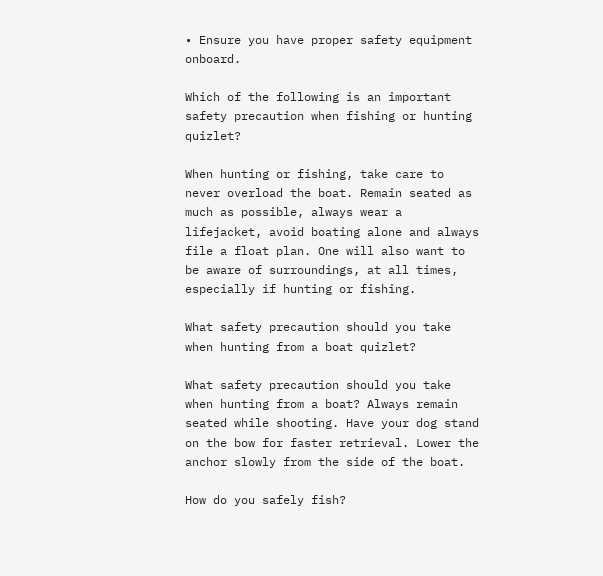• Ensure you have proper safety equipment onboard.

Which of the following is an important safety precaution when fishing or hunting quizlet?

When hunting or fishing, take care to never overload the boat. Remain seated as much as possible, always wear a lifejacket, avoid boating alone and always file a float plan. One will also want to be aware of surroundings, at all times, especially if hunting or fishing.

What safety precaution should you take when hunting from a boat quizlet?

What safety precaution should you take when hunting from a boat? Always remain seated while shooting. Have your dog stand on the bow for faster retrieval. Lower the anchor slowly from the side of the boat.

How do you safely fish?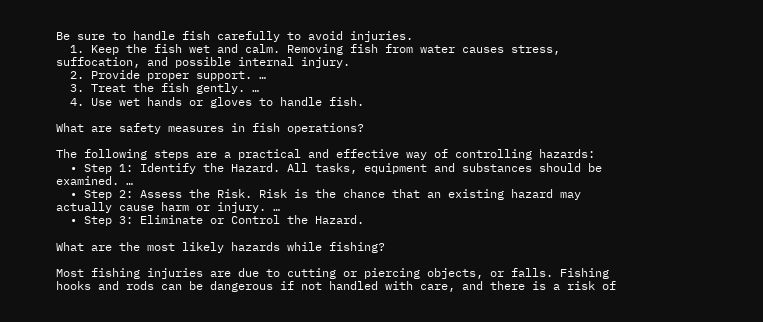Be sure to handle fish carefully to avoid injuries.
  1. Keep the fish wet and calm. Removing fish from water causes stress, suffocation, and possible internal injury.
  2. Provide proper support. …
  3. Treat the fish gently. …
  4. Use wet hands or gloves to handle fish.

What are safety measures in fish operations?

The following steps are a practical and effective way of controlling hazards:
  • Step 1: Identify the Hazard. All tasks, equipment and substances should be examined. …
  • Step 2: Assess the Risk. Risk is the chance that an existing hazard may actually cause harm or injury. …
  • Step 3: Eliminate or Control the Hazard.

What are the most likely hazards while fishing?

Most fishing injuries are due to cutting or piercing objects, or falls. Fishing hooks and rods can be dangerous if not handled with care, and there is a risk of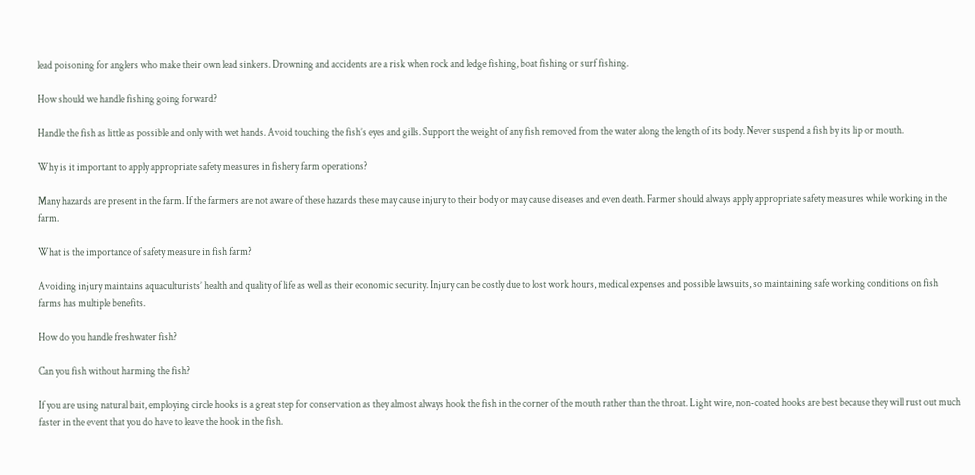lead poisoning for anglers who make their own lead sinkers. Drowning and accidents are a risk when rock and ledge fishing, boat fishing or surf fishing.

How should we handle fishing going forward?

Handle the fish as little as possible and only with wet hands. Avoid touching the fish’s eyes and gills. Support the weight of any fish removed from the water along the length of its body. Never suspend a fish by its lip or mouth.

Why is it important to apply appropriate safety measures in fishery farm operations?

Many hazards are present in the farm. If the farmers are not aware of these hazards these may cause injury to their body or may cause diseases and even death. Farmer should always apply appropriate safety measures while working in the farm.

What is the importance of safety measure in fish farm?

Avoiding injury maintains aquaculturists’ health and quality of life as well as their economic security. Injury can be costly due to lost work hours, medical expenses and possible lawsuits, so maintaining safe working conditions on fish farms has multiple benefits.

How do you handle freshwater fish?

Can you fish without harming the fish?

If you are using natural bait, employing circle hooks is a great step for conservation as they almost always hook the fish in the corner of the mouth rather than the throat. Light wire, non-coated hooks are best because they will rust out much faster in the event that you do have to leave the hook in the fish.